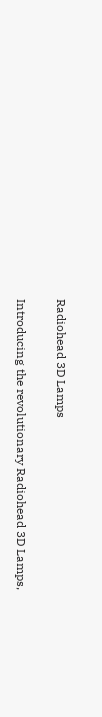Radiohead 3D Lamps

Introducing the revolutionary Radiohead 3D Lamps,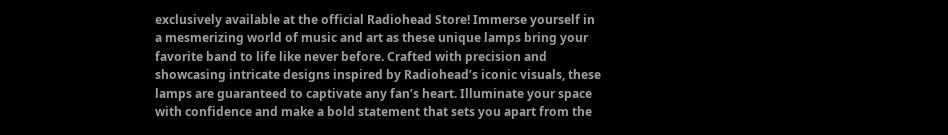exclusively available at the official Radiohead Store! Immerse yourself in a mesmerizing world of music and art as these unique lamps bring your favorite band to life like never before. Crafted with precision and showcasing intricate designs inspired by Radiohead’s iconic visuals, these lamps are guaranteed to captivate any fan’s heart. Illuminate your space with confidence and make a bold statement that sets you apart from the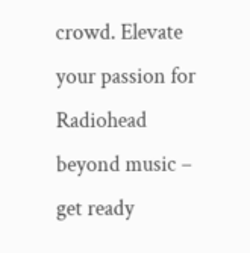crowd. Elevate your passion for Radiohead beyond music – get ready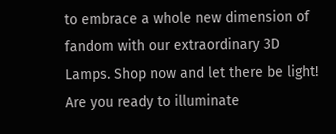to embrace a whole new dimension of fandom with our extraordinary 3D Lamps. Shop now and let there be light! Are you ready to illuminate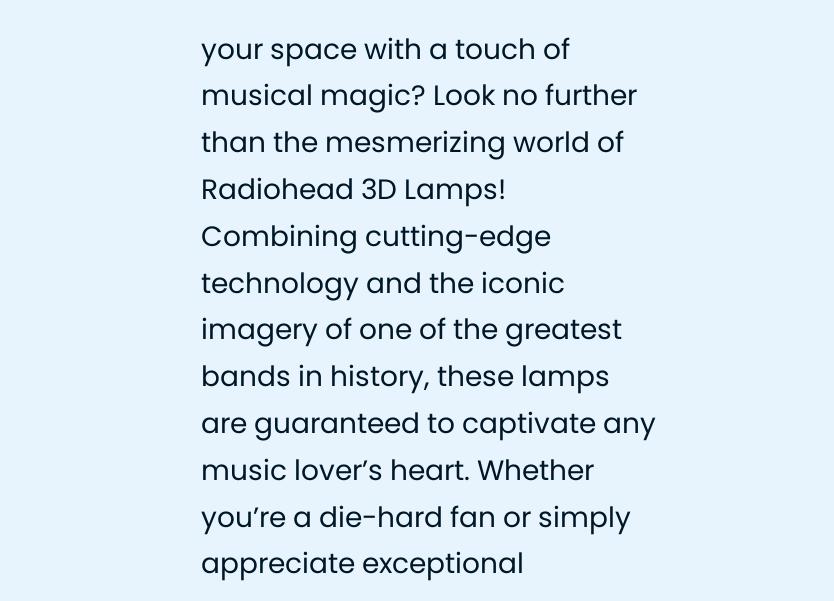your space with a touch of musical magic? Look no further than the mesmerizing world of Radiohead 3D Lamps! Combining cutting-edge technology and the iconic imagery of one of the greatest bands in history, these lamps are guaranteed to captivate any music lover’s heart. Whether you’re a die-hard fan or simply appreciate exceptional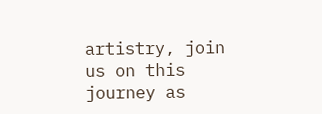artistry, join us on this journey as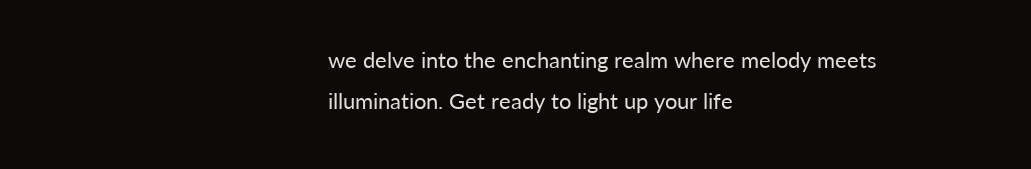we delve into the enchanting realm where melody meets illumination. Get ready to light up your life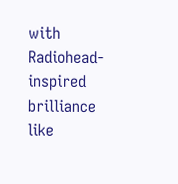with Radiohead-inspired brilliance like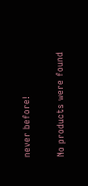never before!

No products were found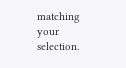matching your selection.